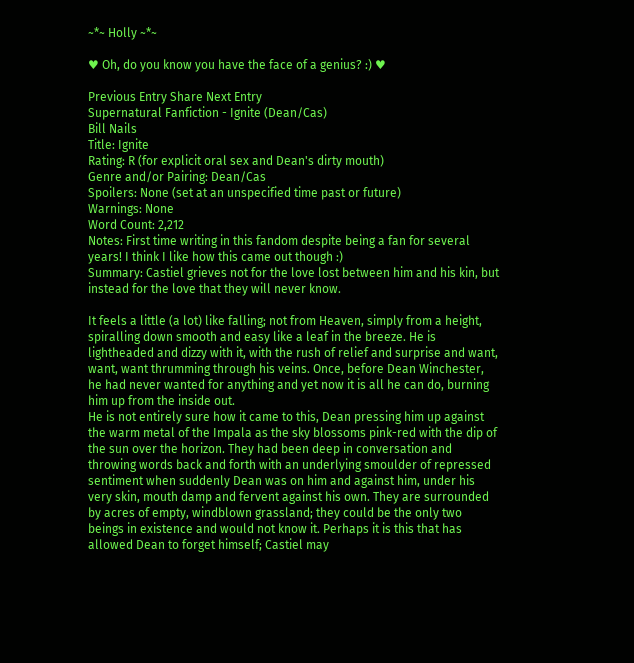~*~ Holly ~*~

♥ Oh, do you know you have the face of a genius? :) ♥

Previous Entry Share Next Entry
Supernatural Fanfiction - Ignite (Dean/Cas)
Bill Nails
Title: Ignite
Rating: R (for explicit oral sex and Dean's dirty mouth)
Genre and/or Pairing: Dean/Cas
Spoilers: None (set at an unspecified time past or future)
Warnings: None
Word Count: 2,212
Notes: First time writing in this fandom despite being a fan for several years! I think I like how this came out though :)
Summary: Castiel grieves not for the love lost between him and his kin, but instead for the love that they will never know.

It feels a little (a lot) like falling; not from Heaven, simply from a height, spiralling down smooth and easy like a leaf in the breeze. He is lightheaded and dizzy with it, with the rush of relief and surprise and want, want, want thrumming through his veins. Once, before Dean Winchester, he had never wanted for anything and yet now it is all he can do, burning him up from the inside out.
He is not entirely sure how it came to this, Dean pressing him up against the warm metal of the Impala as the sky blossoms pink-red with the dip of the sun over the horizon. They had been deep in conversation and throwing words back and forth with an underlying smoulder of repressed sentiment when suddenly Dean was on him and against him, under his very skin, mouth damp and fervent against his own. They are surrounded by acres of empty, windblown grassland; they could be the only two beings in existence and would not know it. Perhaps it is this that has allowed Dean to forget himself; Castiel may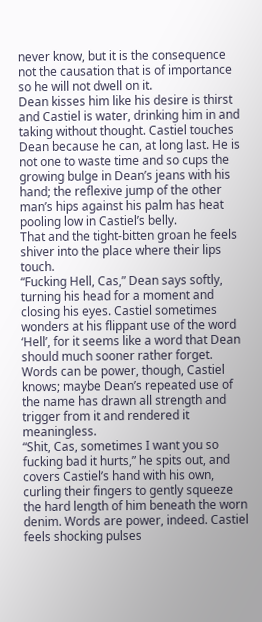never know, but it is the consequence not the causation that is of importance so he will not dwell on it.
Dean kisses him like his desire is thirst and Castiel is water, drinking him in and taking without thought. Castiel touches Dean because he can, at long last. He is not one to waste time and so cups the growing bulge in Dean’s jeans with his hand; the reflexive jump of the other man’s hips against his palm has heat pooling low in Castiel’s belly.
That and the tight-bitten groan he feels shiver into the place where their lips touch.
“Fucking Hell, Cas,” Dean says softly, turning his head for a moment and closing his eyes. Castiel sometimes wonders at his flippant use of the word ‘Hell’, for it seems like a word that Dean should much sooner rather forget. Words can be power, though, Castiel knows; maybe Dean’s repeated use of the name has drawn all strength and trigger from it and rendered it meaningless.
“Shit, Cas, sometimes I want you so fucking bad it hurts,” he spits out, and covers Castiel’s hand with his own, curling their fingers to gently squeeze the hard length of him beneath the worn denim. Words are power, indeed. Castiel feels shocking pulses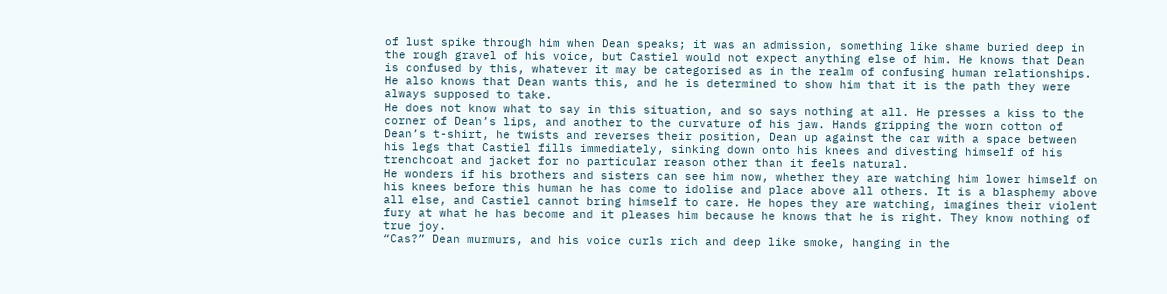of lust spike through him when Dean speaks; it was an admission, something like shame buried deep in the rough gravel of his voice, but Castiel would not expect anything else of him. He knows that Dean is confused by this, whatever it may be categorised as in the realm of confusing human relationships. He also knows that Dean wants this, and he is determined to show him that it is the path they were always supposed to take.
He does not know what to say in this situation, and so says nothing at all. He presses a kiss to the corner of Dean’s lips, and another to the curvature of his jaw. Hands gripping the worn cotton of Dean’s t-shirt, he twists and reverses their position, Dean up against the car with a space between his legs that Castiel fills immediately, sinking down onto his knees and divesting himself of his trenchcoat and jacket for no particular reason other than it feels natural.
He wonders if his brothers and sisters can see him now, whether they are watching him lower himself on his knees before this human he has come to idolise and place above all others. It is a blasphemy above all else, and Castiel cannot bring himself to care. He hopes they are watching, imagines their violent fury at what he has become and it pleases him because he knows that he is right. They know nothing of true joy.
“Cas?” Dean murmurs, and his voice curls rich and deep like smoke, hanging in the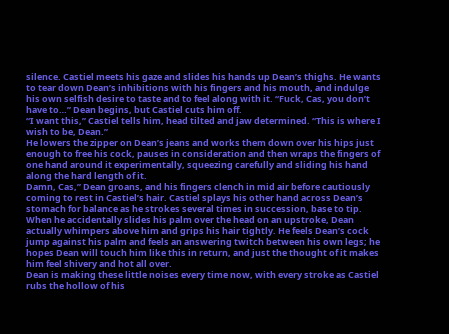silence. Castiel meets his gaze and slides his hands up Dean’s thighs. He wants to tear down Dean’s inhibitions with his fingers and his mouth, and indulge his own selfish desire to taste and to feel along with it. “Fuck, Cas, you don’t have to…” Dean begins, but Castiel cuts him off.
“I want this,” Castiel tells him, head tilted and jaw determined. “This is where I wish to be, Dean.”
He lowers the zipper on Dean’s jeans and works them down over his hips just enough to free his cock, pauses in consideration and then wraps the fingers of one hand around it experimentally, squeezing carefully and sliding his hand along the hard length of it.
Damn, Cas,” Dean groans, and his fingers clench in mid air before cautiously coming to rest in Castiel’s hair. Castiel splays his other hand across Dean’s stomach for balance as he strokes several times in succession, base to tip. When he accidentally slides his palm over the head on an upstroke, Dean actually whimpers above him and grips his hair tightly. He feels Dean’s cock jump against his palm and feels an answering twitch between his own legs; he hopes Dean will touch him like this in return, and just the thought of it makes him feel shivery and hot all over.
Dean is making these little noises every time now, with every stroke as Castiel rubs the hollow of his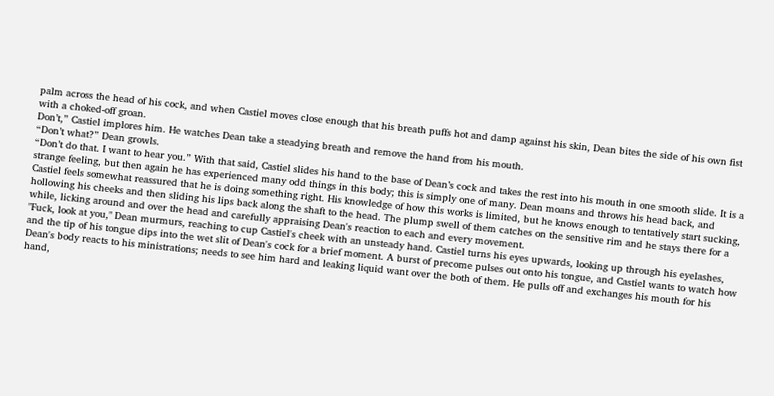palm across the head of his cock, and when Castiel moves close enough that his breath puffs hot and damp against his skin, Dean bites the side of his own fist with a choked-off groan.
Don’t,” Castiel implores him. He watches Dean take a steadying breath and remove the hand from his mouth.
“Don’t what?” Dean growls.
“Don’t do that. I want to hear you.” With that said, Castiel slides his hand to the base of Dean’s cock and takes the rest into his mouth in one smooth slide. It is a strange feeling, but then again he has experienced many odd things in this body; this is simply one of many. Dean moans and throws his head back, and Castiel feels somewhat reassured that he is doing something right. His knowledge of how this works is limited, but he knows enough to tentatively start sucking, hollowing his cheeks and then sliding his lips back along the shaft to the head. The plump swell of them catches on the sensitive rim and he stays there for a while, licking around and over the head and carefully appraising Dean's reaction to each and every movement.
"Fuck, look at you," Dean murmurs, reaching to cup Castiel's cheek with an unsteady hand. Castiel turns his eyes upwards, looking up through his eyelashes, and the tip of his tongue dips into the wet slit of Dean's cock for a brief moment. A burst of precome pulses out onto his tongue, and Castiel wants to watch how Dean's body reacts to his ministrations; needs to see him hard and leaking liquid want over the both of them. He pulls off and exchanges his mouth for his hand,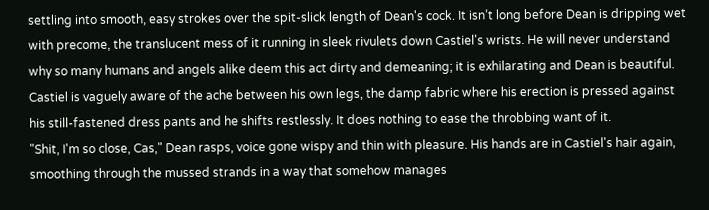settling into smooth, easy strokes over the spit-slick length of Dean's cock. It isn’t long before Dean is dripping wet with precome, the translucent mess of it running in sleek rivulets down Castiel's wrists. He will never understand why so many humans and angels alike deem this act dirty and demeaning; it is exhilarating and Dean is beautiful.
Castiel is vaguely aware of the ache between his own legs, the damp fabric where his erection is pressed against his still-fastened dress pants and he shifts restlessly. It does nothing to ease the throbbing want of it.
"Shit, I'm so close, Cas," Dean rasps, voice gone wispy and thin with pleasure. His hands are in Castiel's hair again, smoothing through the mussed strands in a way that somehow manages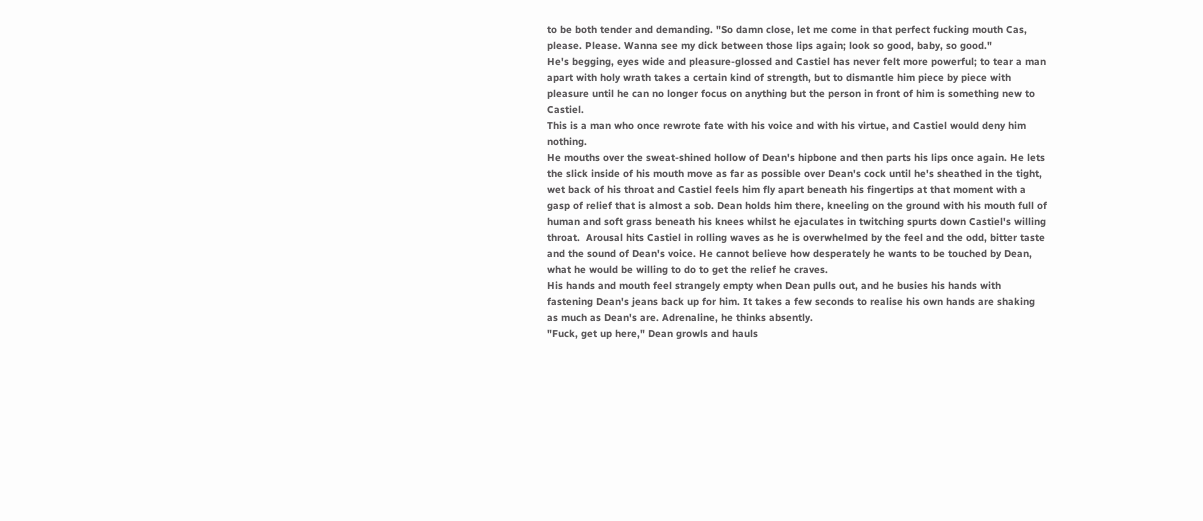to be both tender and demanding. "So damn close, let me come in that perfect fucking mouth Cas, please. Please. Wanna see my dick between those lips again; look so good, baby, so good."
He's begging, eyes wide and pleasure-glossed and Castiel has never felt more powerful; to tear a man apart with holy wrath takes a certain kind of strength, but to dismantle him piece by piece with pleasure until he can no longer focus on anything but the person in front of him is something new to Castiel.
This is a man who once rewrote fate with his voice and with his virtue, and Castiel would deny him nothing.
He mouths over the sweat-shined hollow of Dean's hipbone and then parts his lips once again. He lets the slick inside of his mouth move as far as possible over Dean's cock until he's sheathed in the tight, wet back of his throat and Castiel feels him fly apart beneath his fingertips at that moment with a gasp of relief that is almost a sob. Dean holds him there, kneeling on the ground with his mouth full of human and soft grass beneath his knees whilst he ejaculates in twitching spurts down Castiel's willing throat.  Arousal hits Castiel in rolling waves as he is overwhelmed by the feel and the odd, bitter taste and the sound of Dean's voice. He cannot believe how desperately he wants to be touched by Dean, what he would be willing to do to get the relief he craves.
His hands and mouth feel strangely empty when Dean pulls out, and he busies his hands with fastening Dean's jeans back up for him. It takes a few seconds to realise his own hands are shaking as much as Dean's are. Adrenaline, he thinks absently.
"Fuck, get up here," Dean growls and hauls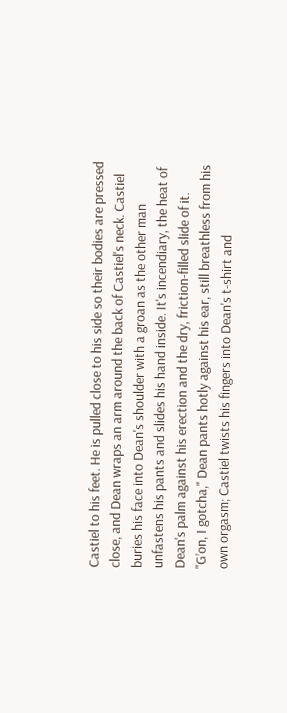Castiel to his feet. He is pulled close to his side so their bodies are pressed close, and Dean wraps an arm around the back of Castiel's neck. Castiel buries his face into Dean's shoulder with a groan as the other man unfastens his pants and slides his hand inside. It's incendiary, the heat of Dean's palm against his erection and the dry, friction-filled slide of it.
"G’on, I gotcha," Dean pants hotly against his ear, still breathless from his own orgasm; Castiel twists his fingers into Dean's t-shirt and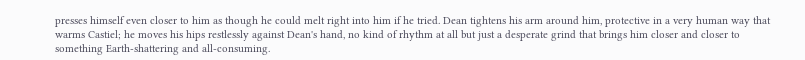presses himself even closer to him as though he could melt right into him if he tried. Dean tightens his arm around him, protective in a very human way that warms Castiel; he moves his hips restlessly against Dean's hand, no kind of rhythm at all but just a desperate grind that brings him closer and closer to something Earth-shattering and all-consuming.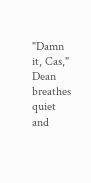"Damn it, Cas," Dean breathes quiet and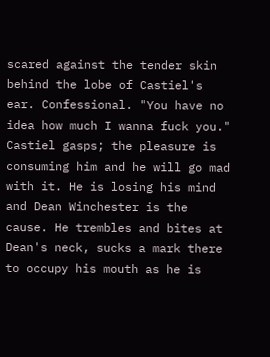scared against the tender skin behind the lobe of Castiel's ear. Confessional. "You have no idea how much I wanna fuck you." Castiel gasps; the pleasure is consuming him and he will go mad with it. He is losing his mind and Dean Winchester is the cause. He trembles and bites at Dean's neck, sucks a mark there to occupy his mouth as he is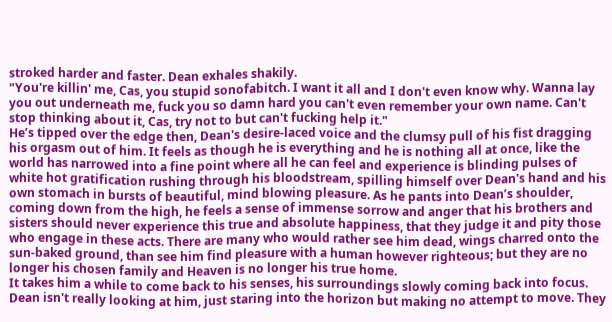stroked harder and faster. Dean exhales shakily.
"You're killin' me, Cas, you stupid sonofabitch. I want it all and I don't even know why. Wanna lay you out underneath me, fuck you so damn hard you can't even remember your own name. Can't stop thinking about it, Cas, try not to but can't fucking help it."
He’s tipped over the edge then, Dean's desire-laced voice and the clumsy pull of his fist dragging his orgasm out of him. It feels as though he is everything and he is nothing all at once, like the world has narrowed into a fine point where all he can feel and experience is blinding pulses of white hot gratification rushing through his bloodstream, spilling himself over Dean's hand and his own stomach in bursts of beautiful, mind blowing pleasure. As he pants into Dean’s shoulder, coming down from the high, he feels a sense of immense sorrow and anger that his brothers and sisters should never experience this true and absolute happiness, that they judge it and pity those who engage in these acts. There are many who would rather see him dead, wings charred onto the sun-baked ground, than see him find pleasure with a human however righteous; but they are no longer his chosen family and Heaven is no longer his true home.
It takes him a while to come back to his senses, his surroundings slowly coming back into focus. Dean isn't really looking at him, just staring into the horizon but making no attempt to move. They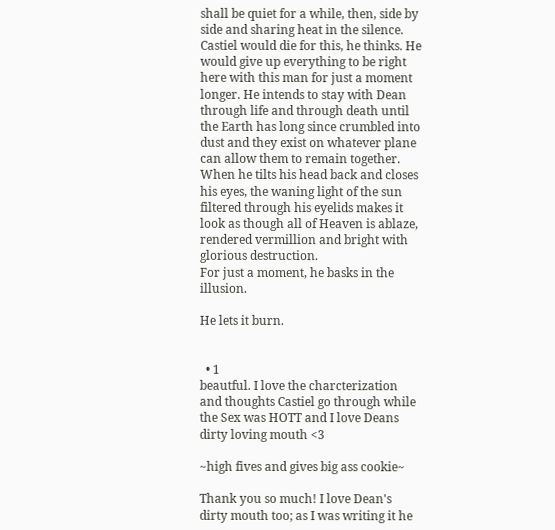shall be quiet for a while, then, side by side and sharing heat in the silence. Castiel would die for this, he thinks. He would give up everything to be right here with this man for just a moment longer. He intends to stay with Dean through life and through death until the Earth has long since crumbled into dust and they exist on whatever plane can allow them to remain together.
When he tilts his head back and closes his eyes, the waning light of the sun filtered through his eyelids makes it look as though all of Heaven is ablaze, rendered vermillion and bright with glorious destruction.
For just a moment, he basks in the illusion.

He lets it burn.


  • 1
beautful. I love the charcterization and thoughts Castiel go through while the Sex was HOTT and I love Deans dirty loving mouth <3

~high fives and gives big ass cookie~

Thank you so much! I love Dean's dirty mouth too; as I was writing it he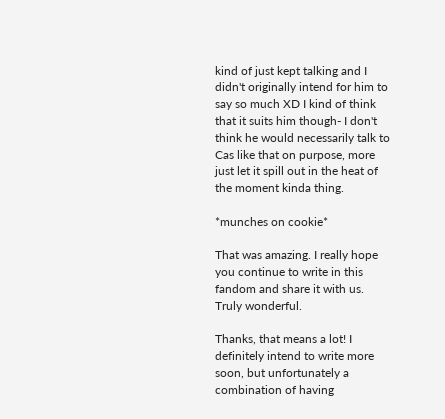kind of just kept talking and I didn't originally intend for him to say so much XD I kind of think that it suits him though- I don't think he would necessarily talk to Cas like that on purpose, more just let it spill out in the heat of the moment kinda thing.

*munches on cookie*

That was amazing. I really hope you continue to write in this fandom and share it with us. Truly wonderful.

Thanks, that means a lot! I definitely intend to write more soon, but unfortunately a combination of having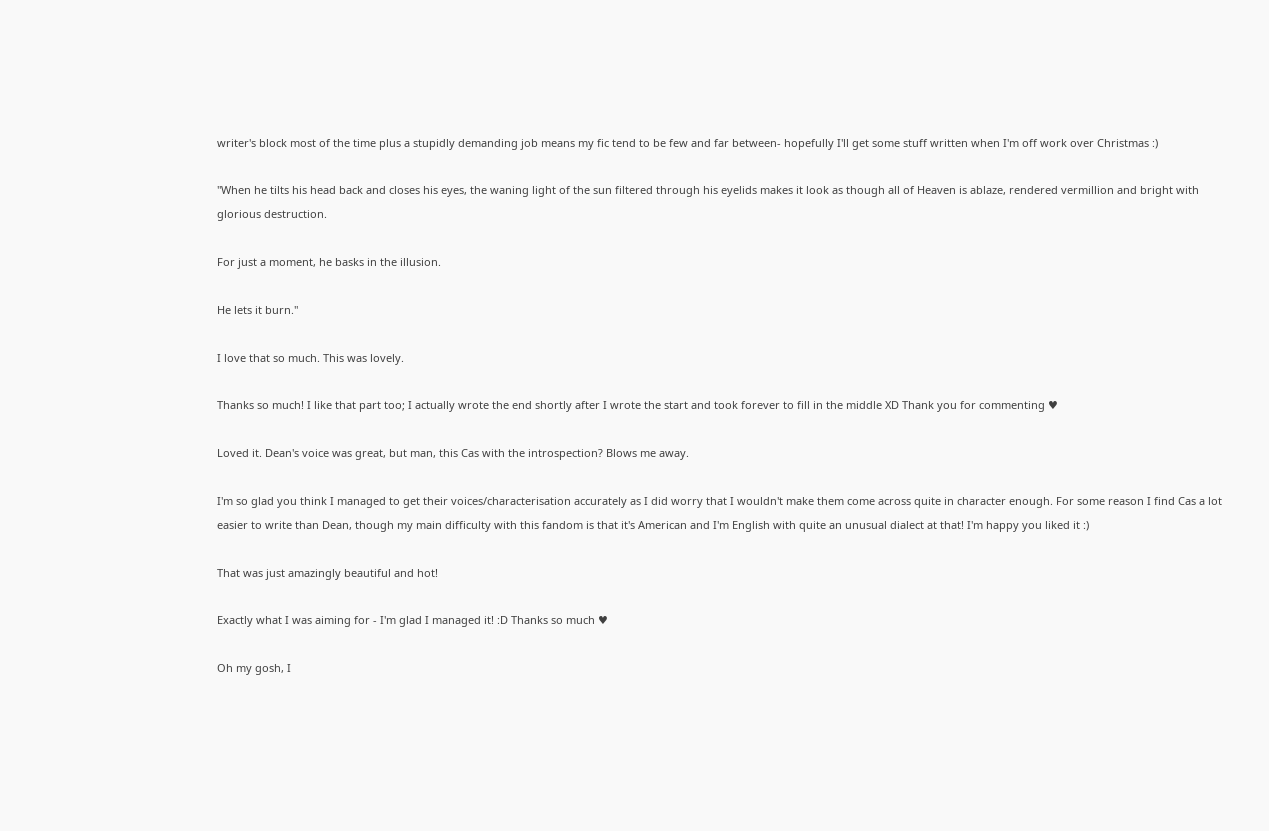writer's block most of the time plus a stupidly demanding job means my fic tend to be few and far between- hopefully I'll get some stuff written when I'm off work over Christmas :)

"When he tilts his head back and closes his eyes, the waning light of the sun filtered through his eyelids makes it look as though all of Heaven is ablaze, rendered vermillion and bright with glorious destruction.

For just a moment, he basks in the illusion.

He lets it burn."

I love that so much. This was lovely.

Thanks so much! I like that part too; I actually wrote the end shortly after I wrote the start and took forever to fill in the middle XD Thank you for commenting ♥

Loved it. Dean's voice was great, but man, this Cas with the introspection? Blows me away.

I'm so glad you think I managed to get their voices/characterisation accurately as I did worry that I wouldn't make them come across quite in character enough. For some reason I find Cas a lot easier to write than Dean, though my main difficulty with this fandom is that it's American and I'm English with quite an unusual dialect at that! I'm happy you liked it :)

That was just amazingly beautiful and hot!

Exactly what I was aiming for - I'm glad I managed it! :D Thanks so much ♥

Oh my gosh, I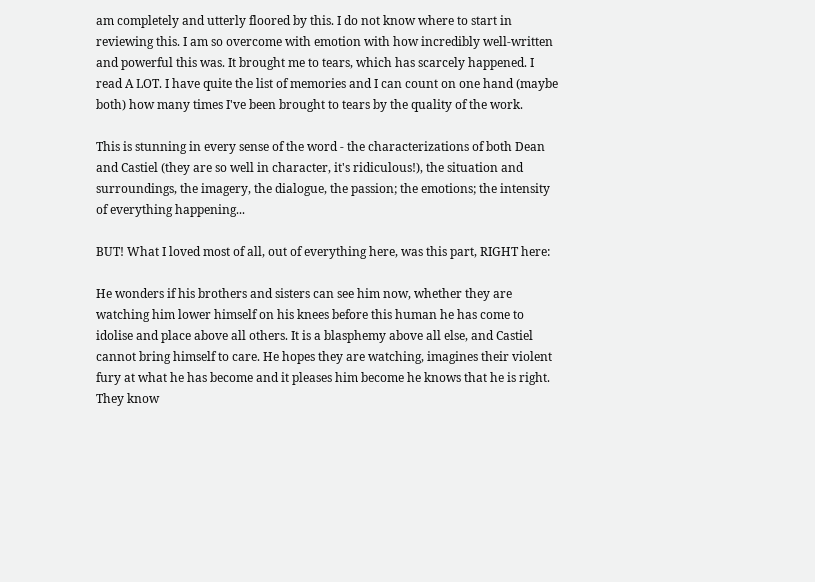am completely and utterly floored by this. I do not know where to start in reviewing this. I am so overcome with emotion with how incredibly well-written and powerful this was. It brought me to tears, which has scarcely happened. I read A LOT. I have quite the list of memories and I can count on one hand (maybe both) how many times I've been brought to tears by the quality of the work.

This is stunning in every sense of the word - the characterizations of both Dean and Castiel (they are so well in character, it's ridiculous!), the situation and surroundings, the imagery, the dialogue, the passion; the emotions; the intensity of everything happening...

BUT! What I loved most of all, out of everything here, was this part, RIGHT here:

He wonders if his brothers and sisters can see him now, whether they are watching him lower himself on his knees before this human he has come to idolise and place above all others. It is a blasphemy above all else, and Castiel cannot bring himself to care. He hopes they are watching, imagines their violent fury at what he has become and it pleases him become he knows that he is right. They know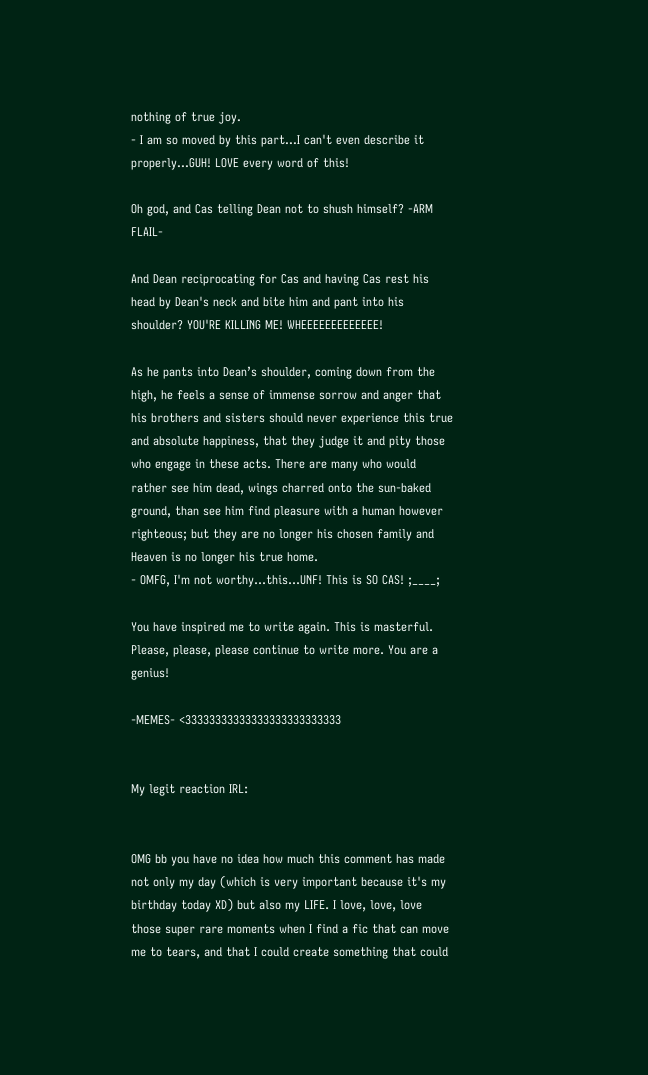nothing of true joy.
- I am so moved by this part...I can't even describe it properly...GUH! LOVE every word of this!

Oh god, and Cas telling Dean not to shush himself? -ARM FLAIL-

And Dean reciprocating for Cas and having Cas rest his head by Dean's neck and bite him and pant into his shoulder? YOU'RE KILLING ME! WHEEEEEEEEEEEEE!

As he pants into Dean’s shoulder, coming down from the high, he feels a sense of immense sorrow and anger that his brothers and sisters should never experience this true and absolute happiness, that they judge it and pity those who engage in these acts. There are many who would rather see him dead, wings charred onto the sun-baked ground, than see him find pleasure with a human however righteous; but they are no longer his chosen family and Heaven is no longer his true home.
- OMFG, I'm not worthy...this...UNF! This is SO CAS! ;____;

You have inspired me to write again. This is masterful. Please, please, please continue to write more. You are a genius!

-MEMES- <33333333333333333333333333


My legit reaction IRL:


OMG bb you have no idea how much this comment has made not only my day (which is very important because it's my birthday today XD) but also my LIFE. I love, love, love those super rare moments when I find a fic that can move me to tears, and that I could create something that could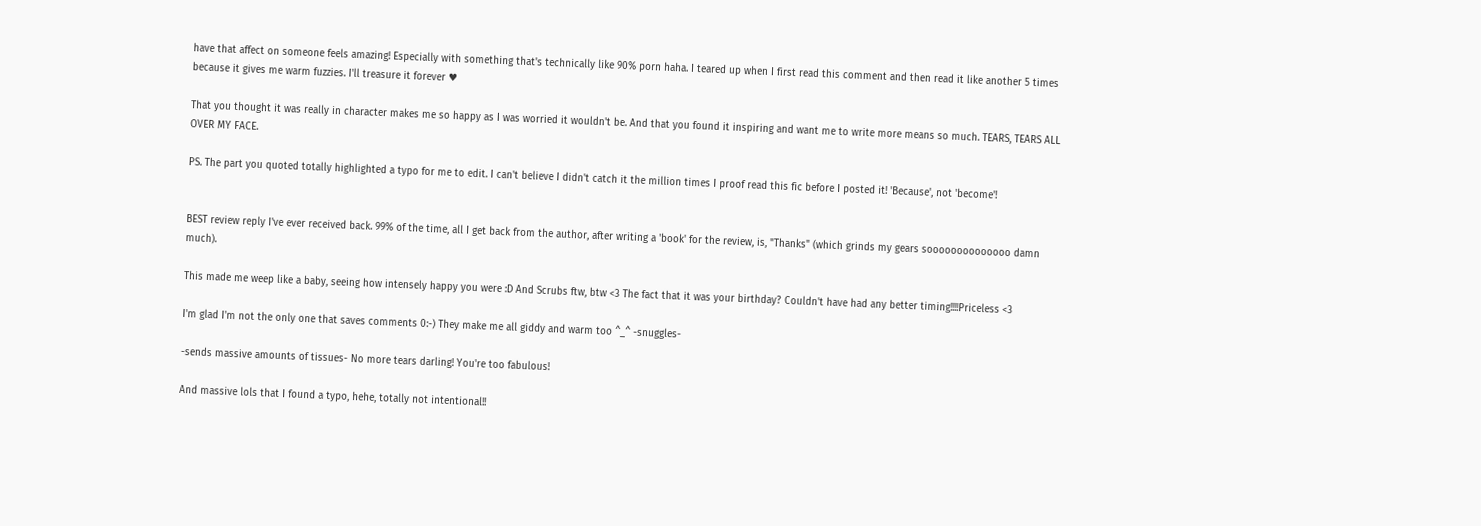have that affect on someone feels amazing! Especially with something that's technically like 90% porn haha. I teared up when I first read this comment and then read it like another 5 times because it gives me warm fuzzies. I'll treasure it forever ♥

That you thought it was really in character makes me so happy as I was worried it wouldn't be. And that you found it inspiring and want me to write more means so much. TEARS, TEARS ALL OVER MY FACE.

PS. The part you quoted totally highlighted a typo for me to edit. I can't believe I didn't catch it the million times I proof read this fic before I posted it! 'Because', not 'become'!


BEST review reply I've ever received back. 99% of the time, all I get back from the author, after writing a 'book' for the review, is, "Thanks" (which grinds my gears soooooooooooooo damn much).

This made me weep like a baby, seeing how intensely happy you were :D And Scrubs ftw, btw <3 The fact that it was your birthday? Couldn't have had any better timing!!!!Priceless <3

I'm glad I'm not the only one that saves comments 0:-) They make me all giddy and warm too ^_^ -snuggles-

-sends massive amounts of tissues- No more tears darling! You're too fabulous!

And massive lols that I found a typo, hehe, totally not intentional!!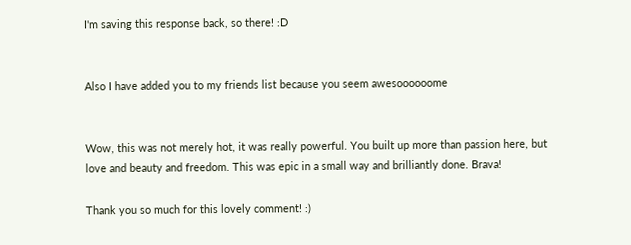I'm saving this response back, so there! :D


Also I have added you to my friends list because you seem awesoooooome


Wow, this was not merely hot, it was really powerful. You built up more than passion here, but love and beauty and freedom. This was epic in a small way and brilliantly done. Brava!

Thank you so much for this lovely comment! :)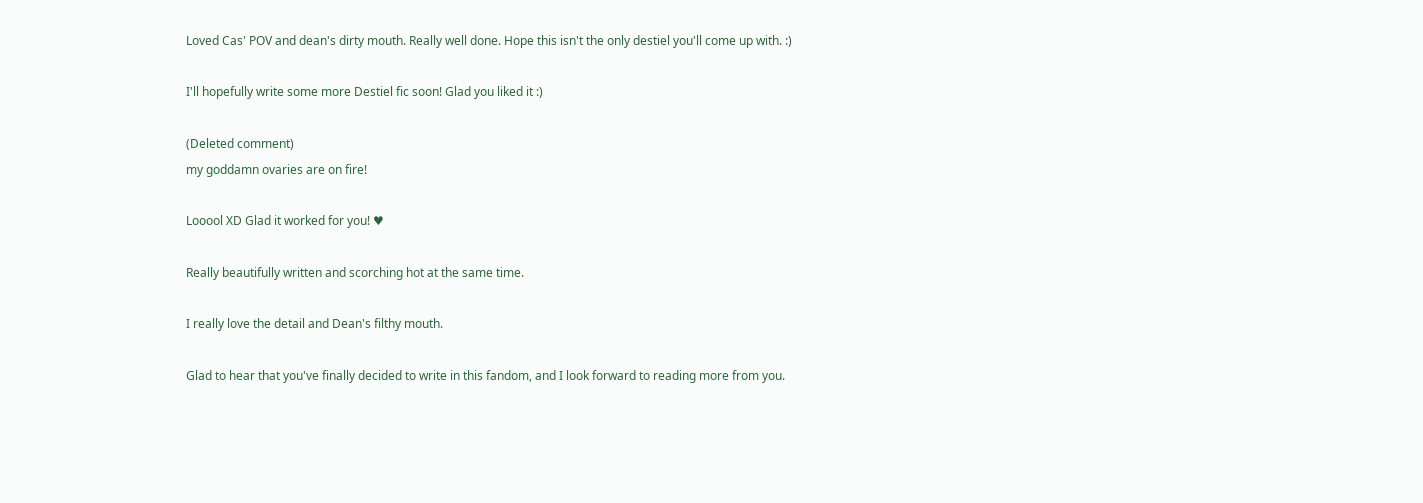Loved Cas' POV and dean's dirty mouth. Really well done. Hope this isn't the only destiel you'll come up with. :)

I'll hopefully write some more Destiel fic soon! Glad you liked it :)

(Deleted comment)
my goddamn ovaries are on fire!

Looool XD Glad it worked for you! ♥

Really beautifully written and scorching hot at the same time.

I really love the detail and Dean's filthy mouth.

Glad to hear that you've finally decided to write in this fandom, and I look forward to reading more from you.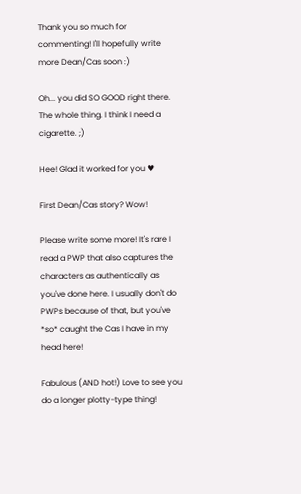Thank you so much for commenting! I'll hopefully write more Dean/Cas soon :)

Oh... you did SO GOOD right there. The whole thing. I think I need a cigarette. ;)

Hee! Glad it worked for you ♥

First Dean/Cas story? Wow!

Please write some more! It's rare I read a PWP that also captures the characters as authentically as you've done here. I usually don't do PWPs because of that, but you've *so* caught the Cas I have in my head here!

Fabulous (AND hot!) Love to see you do a longer plotty-type thing!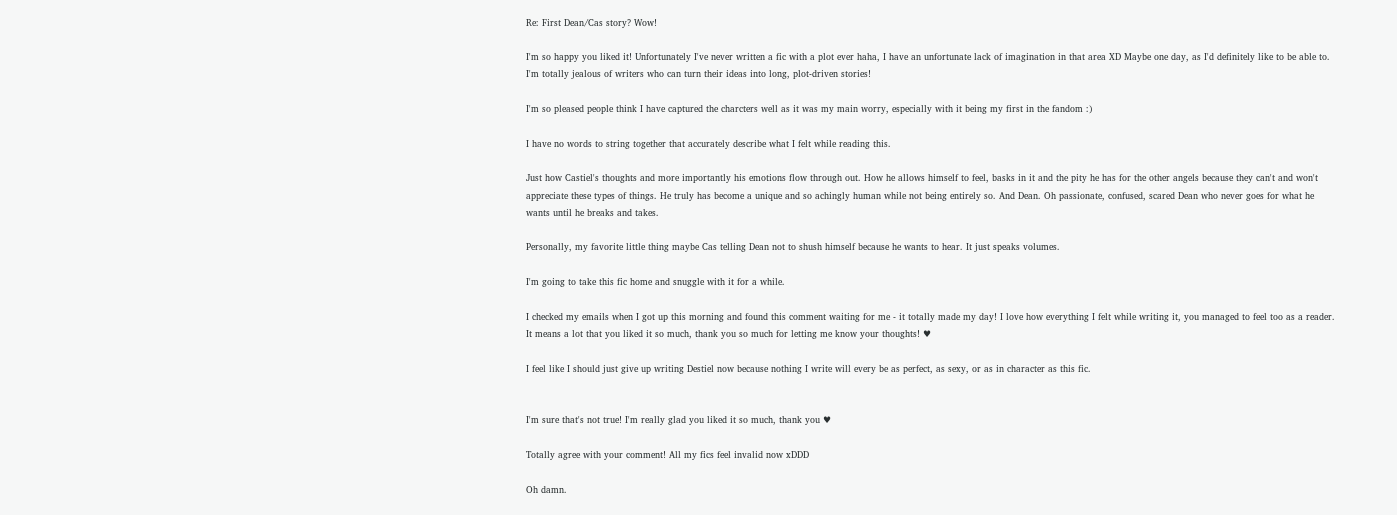Re: First Dean/Cas story? Wow!

I'm so happy you liked it! Unfortunately I've never written a fic with a plot ever haha, I have an unfortunate lack of imagination in that area XD Maybe one day, as I'd definitely like to be able to. I'm totally jealous of writers who can turn their ideas into long, plot-driven stories!

I'm so pleased people think I have captured the charcters well as it was my main worry, especially with it being my first in the fandom :)

I have no words to string together that accurately describe what I felt while reading this.

Just how Castiel's thoughts and more importantly his emotions flow through out. How he allows himself to feel, basks in it and the pity he has for the other angels because they can't and won't appreciate these types of things. He truly has become a unique and so achingly human while not being entirely so. And Dean. Oh passionate, confused, scared Dean who never goes for what he wants until he breaks and takes.

Personally, my favorite little thing maybe Cas telling Dean not to shush himself because he wants to hear. It just speaks volumes.

I'm going to take this fic home and snuggle with it for a while.

I checked my emails when I got up this morning and found this comment waiting for me - it totally made my day! I love how everything I felt while writing it, you managed to feel too as a reader. It means a lot that you liked it so much, thank you so much for letting me know your thoughts! ♥

I feel like I should just give up writing Destiel now because nothing I write will every be as perfect, as sexy, or as in character as this fic.


I'm sure that's not true! I'm really glad you liked it so much, thank you ♥

Totally agree with your comment! All my fics feel invalid now xDDD

Oh damn.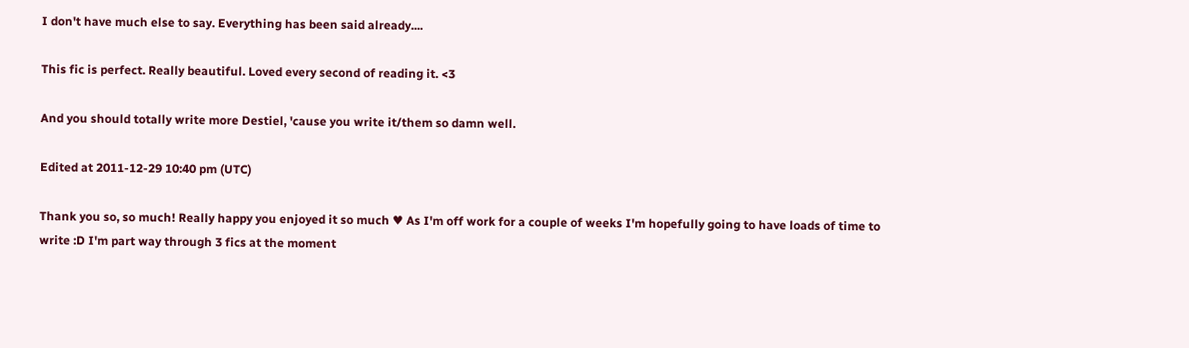I don't have much else to say. Everything has been said already....

This fic is perfect. Really beautiful. Loved every second of reading it. <3

And you should totally write more Destiel, 'cause you write it/them so damn well.

Edited at 2011-12-29 10:40 pm (UTC)

Thank you so, so much! Really happy you enjoyed it so much ♥ As I'm off work for a couple of weeks I'm hopefully going to have loads of time to write :D I'm part way through 3 fics at the moment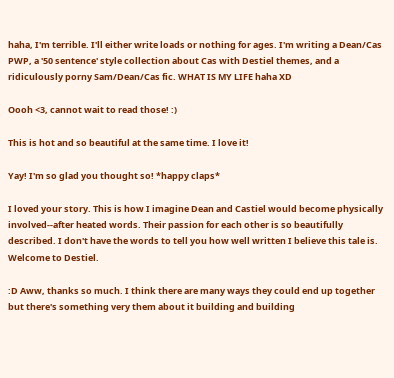haha, I'm terrible. I'll either write loads or nothing for ages. I'm writing a Dean/Cas PWP, a '50 sentence' style collection about Cas with Destiel themes, and a ridiculously porny Sam/Dean/Cas fic. WHAT IS MY LIFE haha XD

Oooh <3, cannot wait to read those! :)

This is hot and so beautiful at the same time. I love it!

Yay! I'm so glad you thought so! *happy claps*

I loved your story. This is how I imagine Dean and Castiel would become physically involved--after heated words. Their passion for each other is so beautifully described. I don't have the words to tell you how well written I believe this tale is. Welcome to Destiel.

:D Aww, thanks so much. I think there are many ways they could end up together but there's something very them about it building and building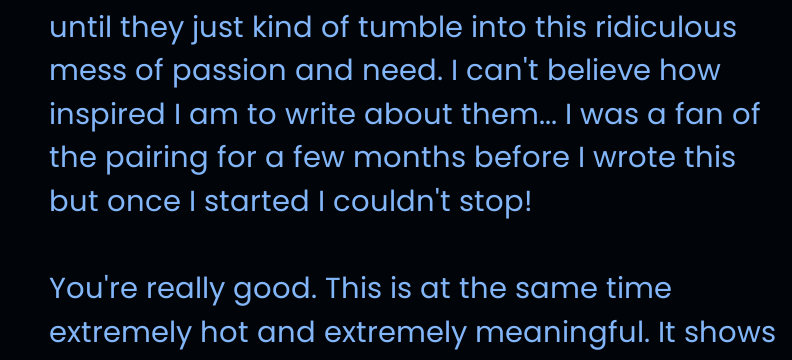until they just kind of tumble into this ridiculous mess of passion and need. I can't believe how inspired I am to write about them... I was a fan of the pairing for a few months before I wrote this but once I started I couldn't stop!

You're really good. This is at the same time extremely hot and extremely meaningful. It shows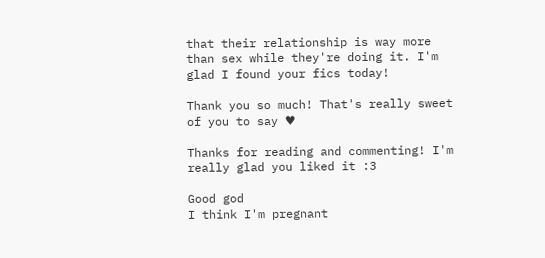that their relationship is way more than sex while they're doing it. I'm glad I found your fics today!

Thank you so much! That's really sweet of you to say ♥

Thanks for reading and commenting! I'm really glad you liked it :3

Good god
I think I'm pregnant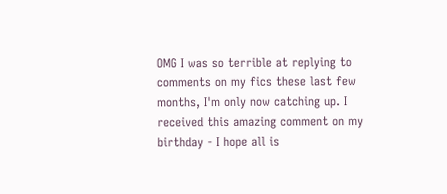OMG I was so terrible at replying to comments on my fics these last few months, I'm only now catching up. I received this amazing comment on my birthday - I hope all is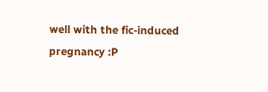well with the fic-induced pregnancy :P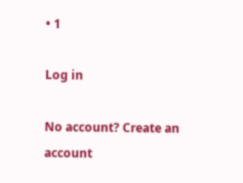• 1

Log in

No account? Create an account